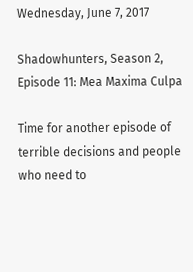Wednesday, June 7, 2017

Shadowhunters, Season 2, Episode 11: Mea Maxima Culpa

Time for another episode of terrible decisions and people who need to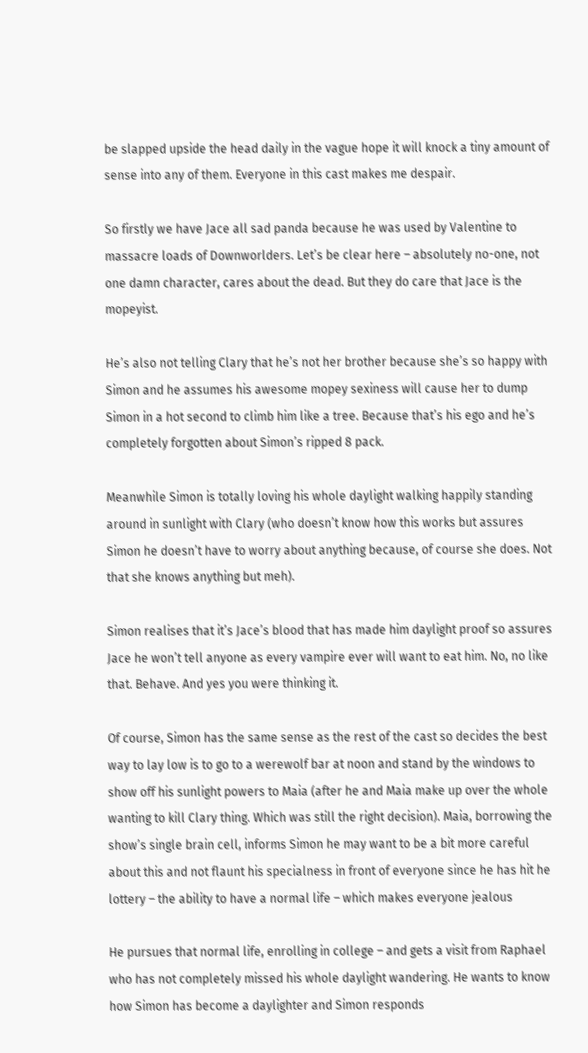be slapped upside the head daily in the vague hope it will knock a tiny amount of sense into any of them. Everyone in this cast makes me despair.

So firstly we have Jace all sad panda because he was used by Valentine to massacre loads of Downworlders. Let’s be clear here – absolutely no-one, not one damn character, cares about the dead. But they do care that Jace is the mopeyist.

He’s also not telling Clary that he’s not her brother because she’s so happy with Simon and he assumes his awesome mopey sexiness will cause her to dump Simon in a hot second to climb him like a tree. Because that’s his ego and he’s completely forgotten about Simon’s ripped 8 pack.

Meanwhile Simon is totally loving his whole daylight walking happily standing around in sunlight with Clary (who doesn’t know how this works but assures Simon he doesn’t have to worry about anything because, of course she does. Not that she knows anything but meh).

Simon realises that it’s Jace’s blood that has made him daylight proof so assures Jace he won’t tell anyone as every vampire ever will want to eat him. No, no like that. Behave. And yes you were thinking it.

Of course, Simon has the same sense as the rest of the cast so decides the best way to lay low is to go to a werewolf bar at noon and stand by the windows to show off his sunlight powers to Maia (after he and Maia make up over the whole wanting to kill Clary thing. Which was still the right decision). Maia, borrowing the show’s single brain cell, informs Simon he may want to be a bit more careful about this and not flaunt his specialness in front of everyone since he has hit he lottery – the ability to have a normal life – which makes everyone jealous

He pursues that normal life, enrolling in college – and gets a visit from Raphael who has not completely missed his whole daylight wandering. He wants to know how Simon has become a daylighter and Simon responds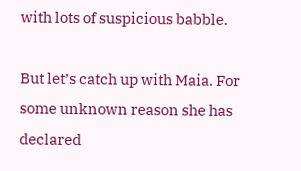with lots of suspicious babble.

But let’s catch up with Maia. For some unknown reason she has declared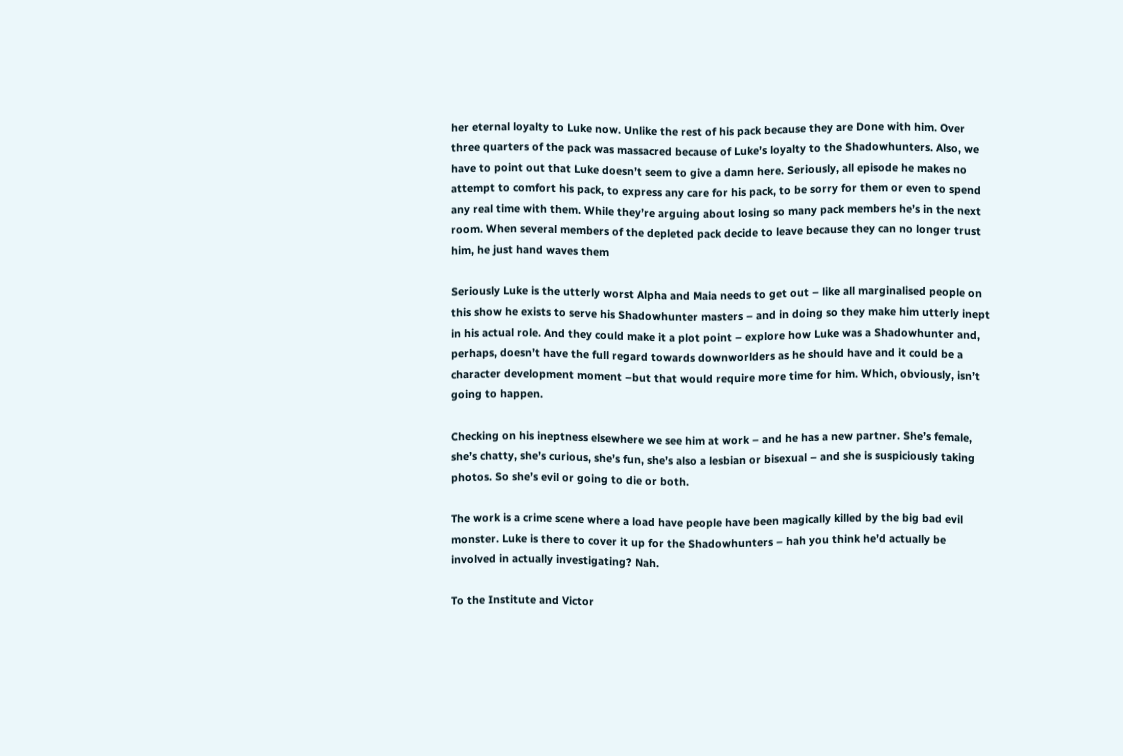her eternal loyalty to Luke now. Unlike the rest of his pack because they are Done with him. Over three quarters of the pack was massacred because of Luke’s loyalty to the Shadowhunters. Also, we have to point out that Luke doesn’t seem to give a damn here. Seriously, all episode he makes no attempt to comfort his pack, to express any care for his pack, to be sorry for them or even to spend any real time with them. While they’re arguing about losing so many pack members he’s in the next room. When several members of the depleted pack decide to leave because they can no longer trust him, he just hand waves them

Seriously Luke is the utterly worst Alpha and Maia needs to get out – like all marginalised people on this show he exists to serve his Shadowhunter masters – and in doing so they make him utterly inept in his actual role. And they could make it a plot point – explore how Luke was a Shadowhunter and, perhaps, doesn’t have the full regard towards downworlders as he should have and it could be a character development moment –but that would require more time for him. Which, obviously, isn’t going to happen.

Checking on his ineptness elsewhere we see him at work – and he has a new partner. She’s female, she’s chatty, she’s curious, she’s fun, she’s also a lesbian or bisexual – and she is suspiciously taking photos. So she’s evil or going to die or both.

The work is a crime scene where a load have people have been magically killed by the big bad evil monster. Luke is there to cover it up for the Shadowhunters – hah you think he’d actually be involved in actually investigating? Nah.

To the Institute and Victor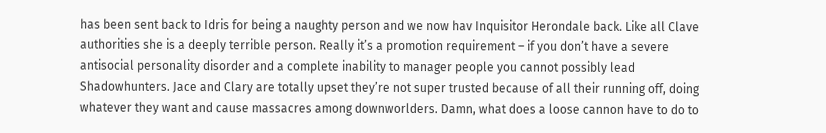has been sent back to Idris for being a naughty person and we now hav Inquisitor Herondale back. Like all Clave authorities she is a deeply terrible person. Really it’s a promotion requirement – if you don’t have a severe antisocial personality disorder and a complete inability to manager people you cannot possibly lead Shadowhunters. Jace and Clary are totally upset they’re not super trusted because of all their running off, doing whatever they want and cause massacres among downworlders. Damn, what does a loose cannon have to do to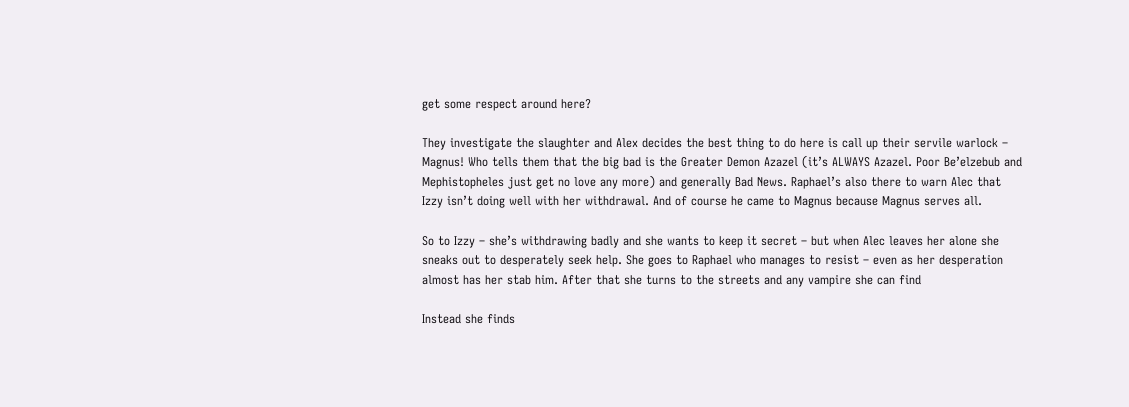get some respect around here?

They investigate the slaughter and Alex decides the best thing to do here is call up their servile warlock – Magnus! Who tells them that the big bad is the Greater Demon Azazel (it’s ALWAYS Azazel. Poor Be’elzebub and Mephistopheles just get no love any more) and generally Bad News. Raphael’s also there to warn Alec that Izzy isn’t doing well with her withdrawal. And of course he came to Magnus because Magnus serves all.

So to Izzy – she’s withdrawing badly and she wants to keep it secret – but when Alec leaves her alone she sneaks out to desperately seek help. She goes to Raphael who manages to resist – even as her desperation almost has her stab him. After that she turns to the streets and any vampire she can find

Instead she finds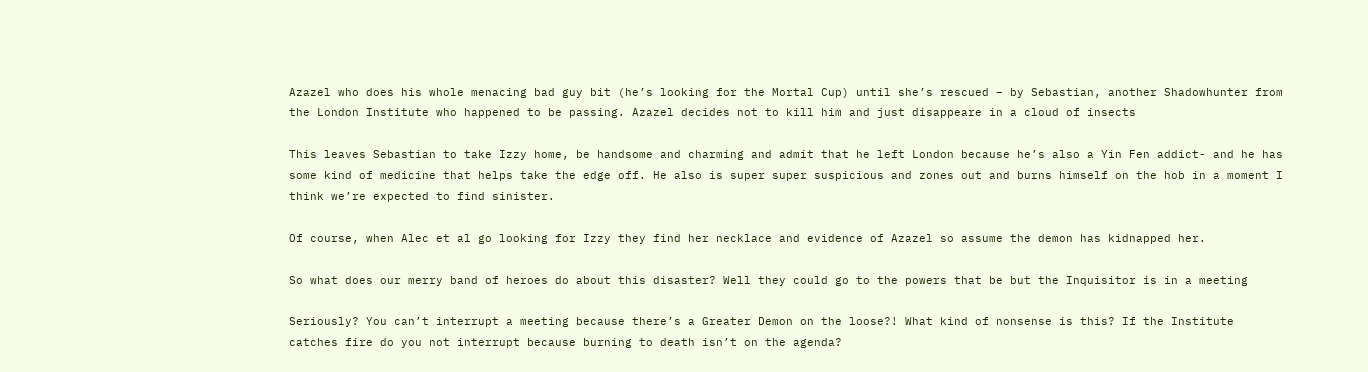Azazel who does his whole menacing bad guy bit (he’s looking for the Mortal Cup) until she’s rescued – by Sebastian, another Shadowhunter from the London Institute who happened to be passing. Azazel decides not to kill him and just disappeare in a cloud of insects

This leaves Sebastian to take Izzy home, be handsome and charming and admit that he left London because he’s also a Yin Fen addict- and he has some kind of medicine that helps take the edge off. He also is super super suspicious and zones out and burns himself on the hob in a moment I think we’re expected to find sinister.

Of course, when Alec et al go looking for Izzy they find her necklace and evidence of Azazel so assume the demon has kidnapped her.

So what does our merry band of heroes do about this disaster? Well they could go to the powers that be but the Inquisitor is in a meeting

Seriously? You can’t interrupt a meeting because there’s a Greater Demon on the loose?! What kind of nonsense is this? If the Institute catches fire do you not interrupt because burning to death isn’t on the agenda?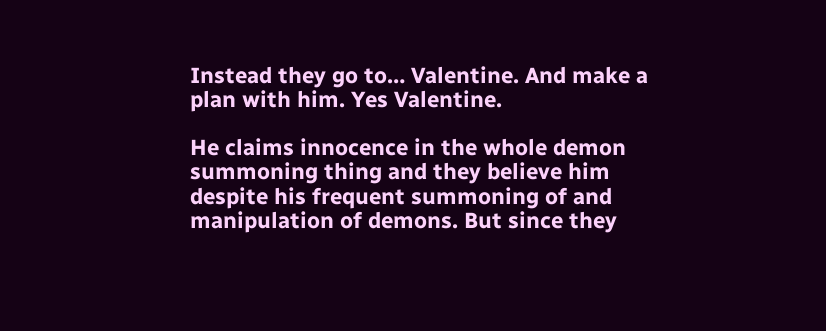Instead they go to… Valentine. And make a plan with him. Yes Valentine.

He claims innocence in the whole demon summoning thing and they believe him despite his frequent summoning of and manipulation of demons. But since they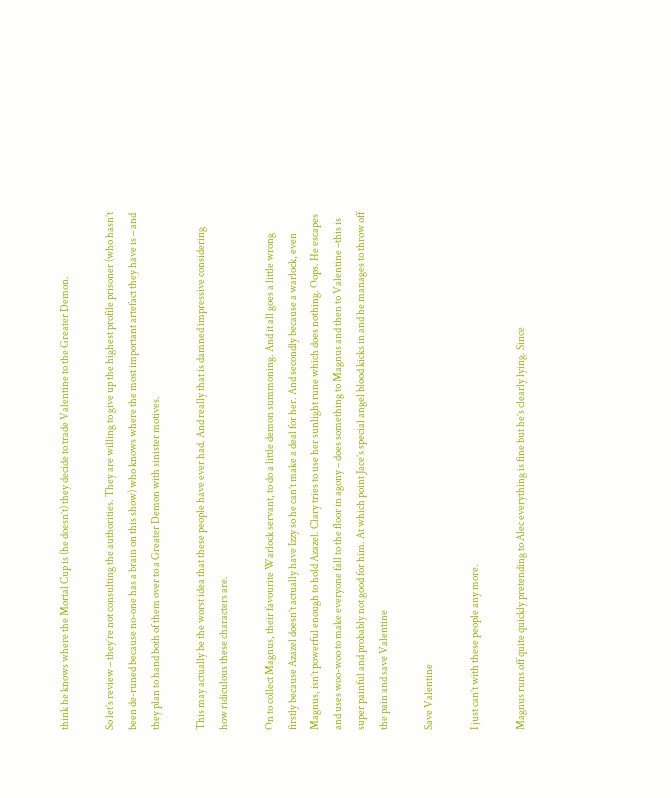think he knows where the Mortal Cup is (he doesn’t) they decide to trade Valentine to the Greater Demon.

So let’s review – they’re not consulting the authorities. They are willing to give up the highest profile prisoner (who hasn’t been de-runed because no-one has a brain on this show) who knows where the most important artefact they have is – and they plan to hand both of them over to a Greater Demon with sinister motives.

This may actually be the worst idea that these people have ever had. And really that is damned impressive considering how ridiculous these characters are.

On to collect Magnus, their favourite Warlock servant, to do a little demon summoning. And it all goes a little wrong firstly because Azazel doesn’t actually have Izzy so he can’t make a deal for her. And secondly because a warlock, even Magnus, isn’t powerful enough to hold Azazel. Clary tries to use her sunlight rune which does nothing. Oops. He escapes and uses woo-woo to make everyone fall to the floor in agony – does something to Magnus and then to Valentine –this is super painful and probably not good for him. At which point Jace’s special angel blood kicks in and he manages to throw off the pain and save Valentine

Save Valentine

I just can’t with these people any more.

Magnus runs off quite quickly pretending to Alec everything is fine but he’s clearly lying. Since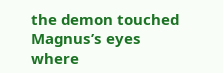the demon touched Magnus’s eyes where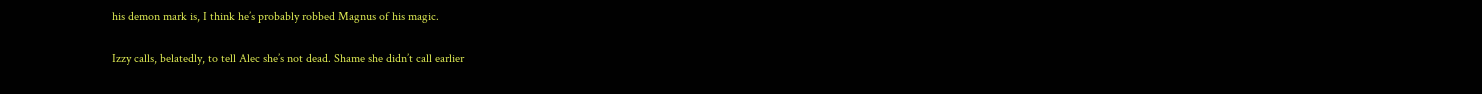his demon mark is, I think he’s probably robbed Magnus of his magic.

Izzy calls, belatedly, to tell Alec she’s not dead. Shame she didn’t call earlier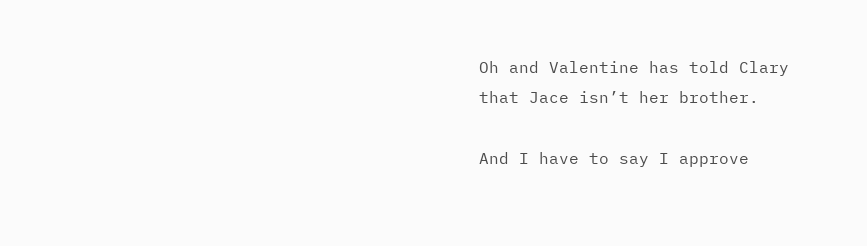Oh and Valentine has told Clary that Jace isn’t her brother.

And I have to say I approve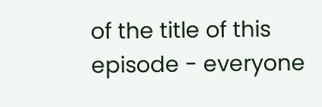of the title of this episode - everyone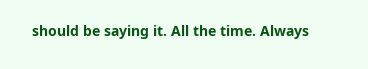should be saying it. All the time. Always